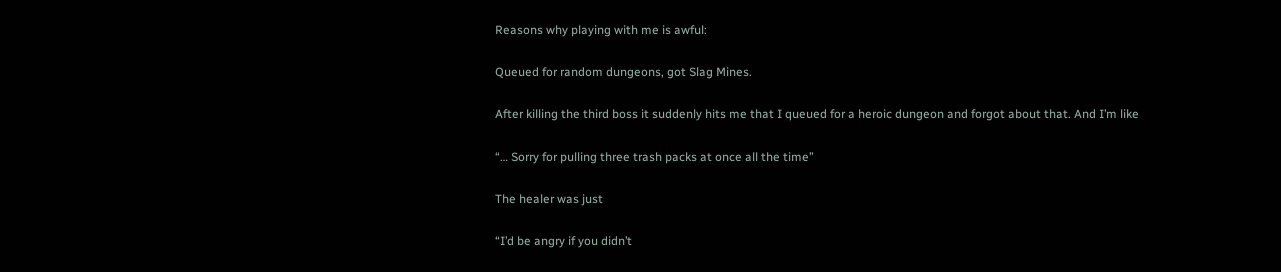Reasons why playing with me is awful:

Queued for random dungeons, got Slag Mines.

After killing the third boss it suddenly hits me that I queued for a heroic dungeon and forgot about that. And I’m like

“… Sorry for pulling three trash packs at once all the time”

The healer was just

“I’d be angry if you didn’t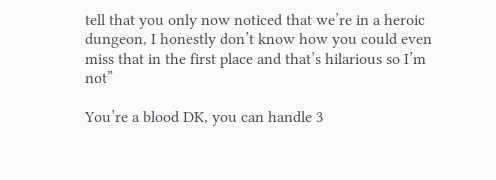tell that you only now noticed that we’re in a heroic dungeon, I honestly don’t know how you could even miss that in the first place and that’s hilarious so I’m not”

You’re a blood DK, you can handle 3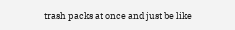trash packs at once and just be like